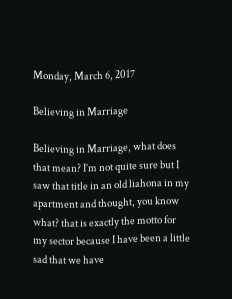Monday, March 6, 2017

Believing in Marriage

Believing in Marriage, what does that mean? I’m not quite sure but I saw that title in an old liahona in my apartment and thought, you know what? that is exactly the motto for my sector because I have been a little sad that we have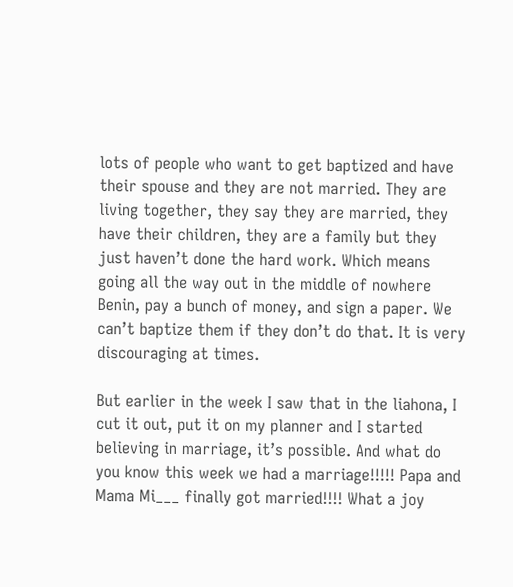lots of people who want to get baptized and have their spouse and they are not married. They are living together, they say they are married, they have their children, they are a family but they just haven’t done the hard work. Which means going all the way out in the middle of nowhere Benin, pay a bunch of money, and sign a paper. We can’t baptize them if they don’t do that. It is very discouraging at times.

But earlier in the week I saw that in the liahona, I cut it out, put it on my planner and I started believing in marriage, it’s possible. And what do you know this week we had a marriage!!!!! Papa and Mama Mi___ finally got married!!!! What a joy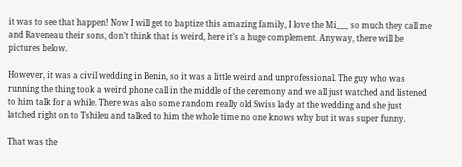it was to see that happen! Now I will get to baptize this amazing family, I love the Mi___ so much they call me and Raveneau their sons, don’t think that is weird, here it’s a huge complement. Anyway, there will be pictures below.

However, it was a civil wedding in Benin, so it was a little weird and unprofessional. The guy who was running the thing took a weird phone call in the middle of the ceremony and we all just watched and listened to him talk for a while. There was also some random really old Swiss lady at the wedding and she just latched right on to Tshileu and talked to him the whole time no one knows why but it was super funny.

That was the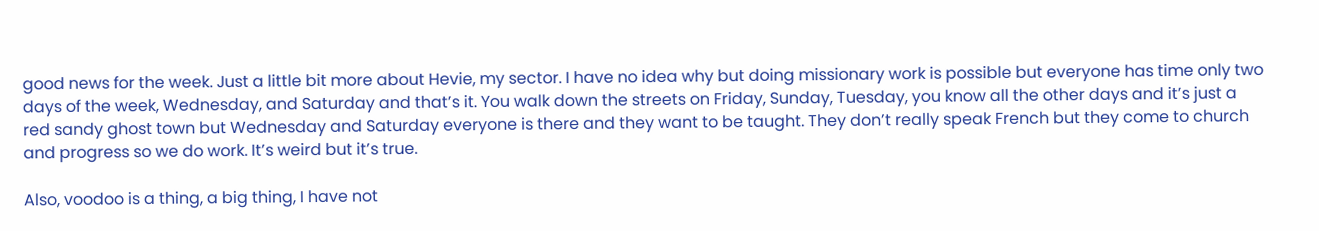good news for the week. Just a little bit more about Hevie, my sector. I have no idea why but doing missionary work is possible but everyone has time only two days of the week, Wednesday, and Saturday and that’s it. You walk down the streets on Friday, Sunday, Tuesday, you know all the other days and it’s just a red sandy ghost town but Wednesday and Saturday everyone is there and they want to be taught. They don’t really speak French but they come to church and progress so we do work. It’s weird but it’s true.

Also, voodoo is a thing, a big thing, I have not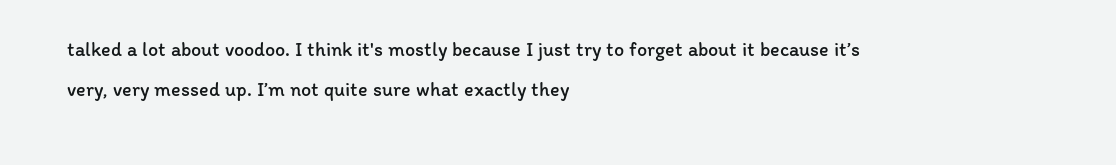talked a lot about voodoo. I think it's mostly because I just try to forget about it because it’s very, very messed up. I’m not quite sure what exactly they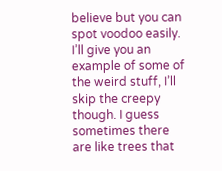believe but you can spot voodoo easily. I’ll give you an example of some of the weird stuff, I’ll skip the creepy though. I guess sometimes there are like trees that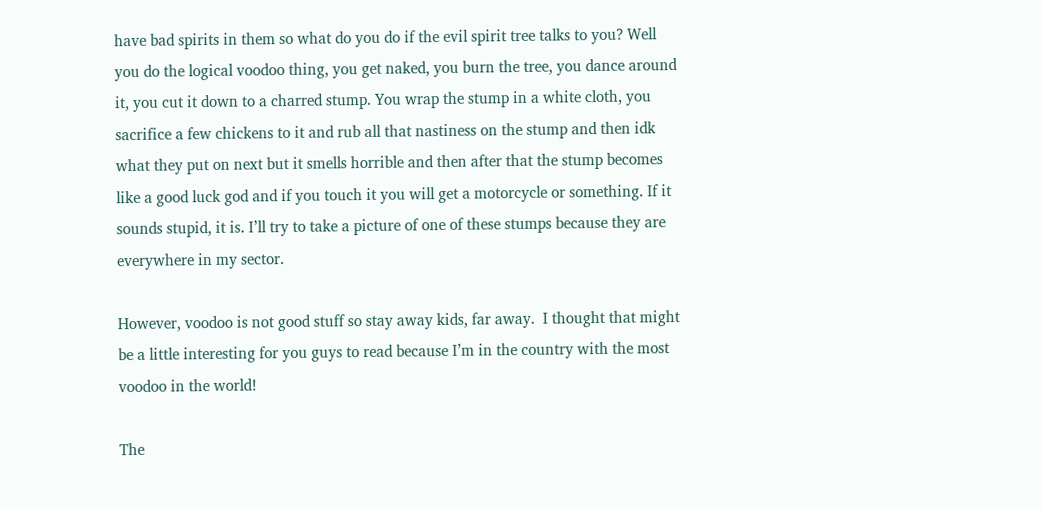have bad spirits in them so what do you do if the evil spirit tree talks to you? Well you do the logical voodoo thing, you get naked, you burn the tree, you dance around it, you cut it down to a charred stump. You wrap the stump in a white cloth, you sacrifice a few chickens to it and rub all that nastiness on the stump and then idk what they put on next but it smells horrible and then after that the stump becomes like a good luck god and if you touch it you will get a motorcycle or something. If it sounds stupid, it is. I’ll try to take a picture of one of these stumps because they are everywhere in my sector.

However, voodoo is not good stuff so stay away kids, far away.  I thought that might be a little interesting for you guys to read because I’m in the country with the most voodoo in the world!

The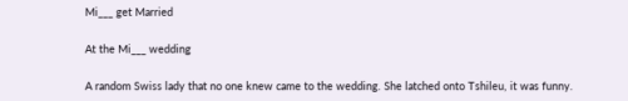Mi___ get Married

At the Mi___ wedding

A random Swiss lady that no one knew came to the wedding. She latched onto Tshileu, it was funny.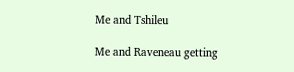Me and Tshileu

Me and Raveneau getting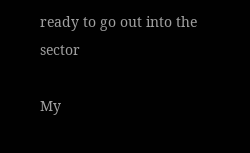ready to go out into the sector

My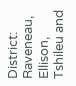District: Raveneau, Ellison, Tshileu and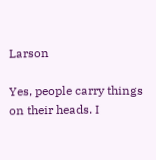Larson

Yes, people carry things on their heads. I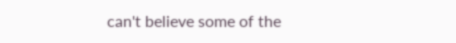can't believe some of the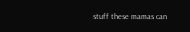stuff these mamas can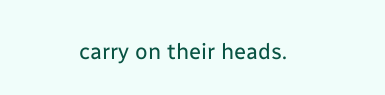carry on their heads.